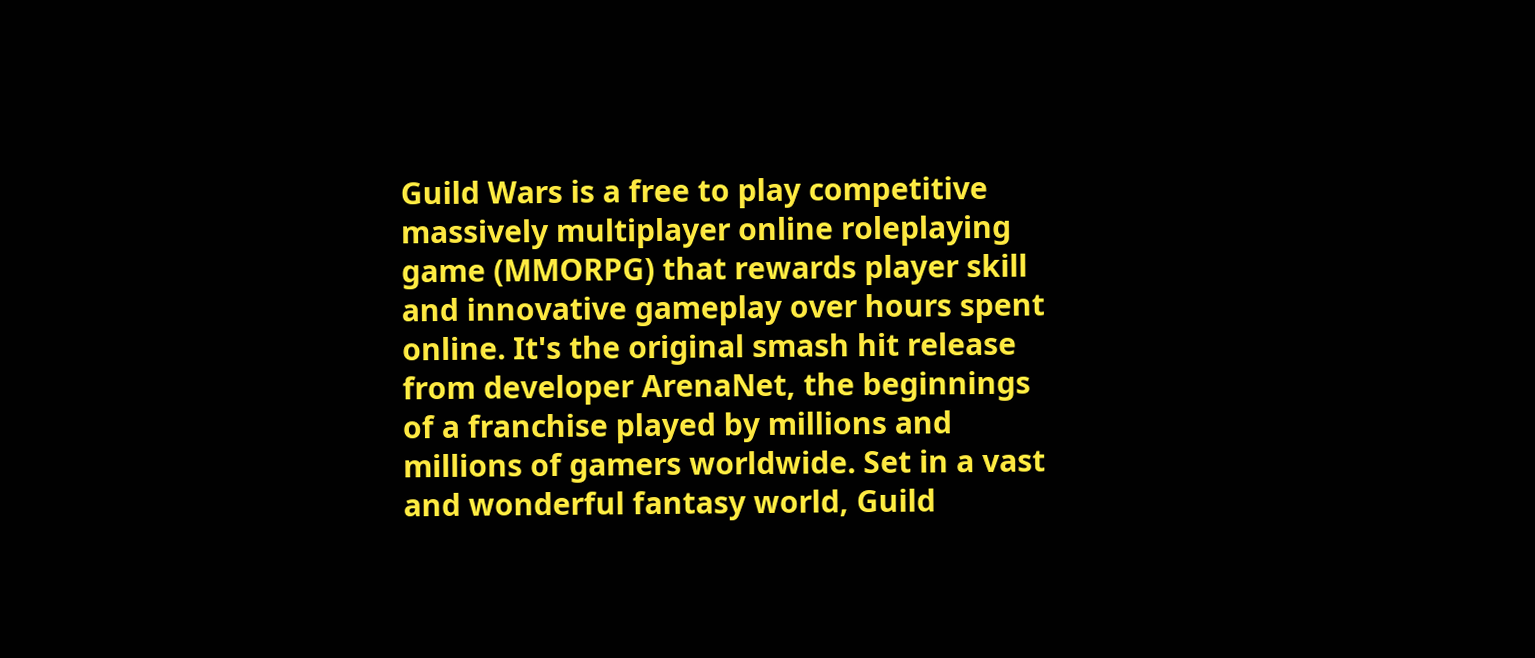Guild Wars is a free to play competitive massively multiplayer online roleplaying game (MMORPG) that rewards player skill and innovative gameplay over hours spent online. It's the original smash hit release from developer ArenaNet, the beginnings of a franchise played by millions and millions of gamers worldwide. Set in a vast and wonderful fantasy world, Guild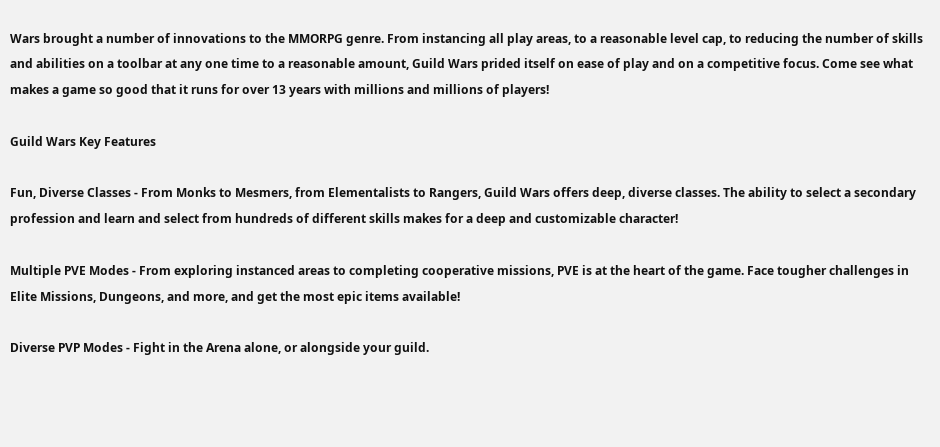Wars brought a number of innovations to the MMORPG genre. From instancing all play areas, to a reasonable level cap, to reducing the number of skills and abilities on a toolbar at any one time to a reasonable amount, Guild Wars prided itself on ease of play and on a competitive focus. Come see what makes a game so good that it runs for over 13 years with millions and millions of players!

Guild Wars Key Features

Fun, Diverse Classes - From Monks to Mesmers, from Elementalists to Rangers, Guild Wars offers deep, diverse classes. The ability to select a secondary profession and learn and select from hundreds of different skills makes for a deep and customizable character!

Multiple PVE Modes - From exploring instanced areas to completing cooperative missions, PVE is at the heart of the game. Face tougher challenges in Elite Missions, Dungeons, and more, and get the most epic items available!

Diverse PVP Modes - Fight in the Arena alone, or alongside your guild.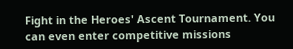Fight in the Heroes' Ascent Tournament. You can even enter competitive missions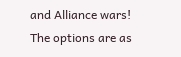and Alliance wars! The options are as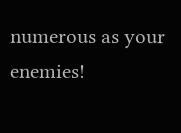numerous as your enemies!